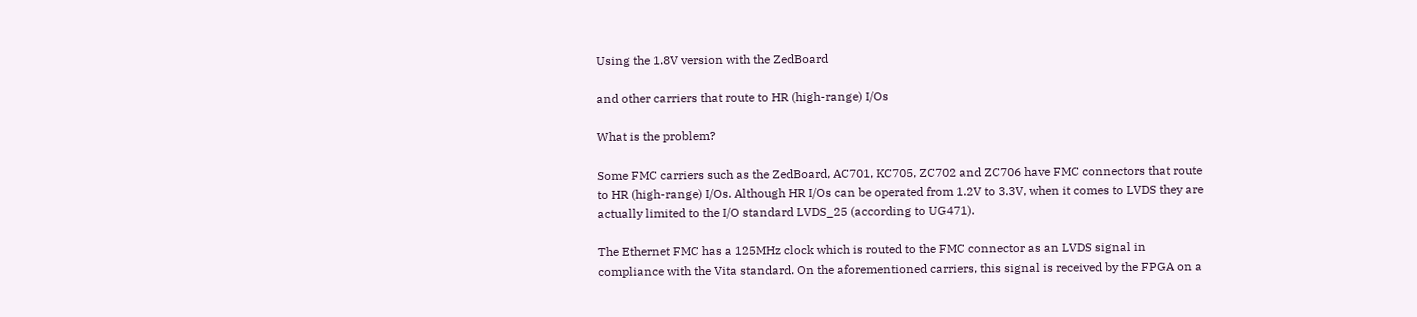Using the 1.8V version with the ZedBoard

and other carriers that route to HR (high-range) I/Os

What is the problem?

Some FMC carriers such as the ZedBoard, AC701, KC705, ZC702 and ZC706 have FMC connectors that route to HR (high-range) I/Os. Although HR I/Os can be operated from 1.2V to 3.3V, when it comes to LVDS they are actually limited to the I/O standard LVDS_25 (according to UG471).

The Ethernet FMC has a 125MHz clock which is routed to the FMC connector as an LVDS signal in compliance with the Vita standard. On the aforementioned carriers, this signal is received by the FPGA on a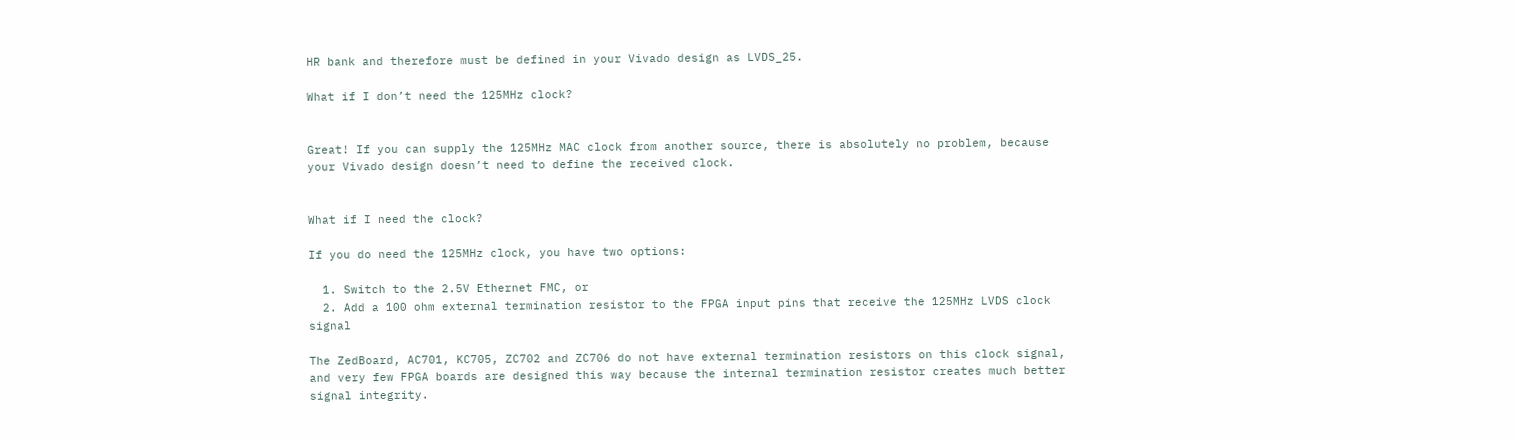HR bank and therefore must be defined in your Vivado design as LVDS_25.

What if I don’t need the 125MHz clock?


Great! If you can supply the 125MHz MAC clock from another source, there is absolutely no problem, because your Vivado design doesn’t need to define the received clock.


What if I need the clock?

If you do need the 125MHz clock, you have two options:

  1. Switch to the 2.5V Ethernet FMC, or
  2. Add a 100 ohm external termination resistor to the FPGA input pins that receive the 125MHz LVDS clock signal

The ZedBoard, AC701, KC705, ZC702 and ZC706 do not have external termination resistors on this clock signal, and very few FPGA boards are designed this way because the internal termination resistor creates much better signal integrity.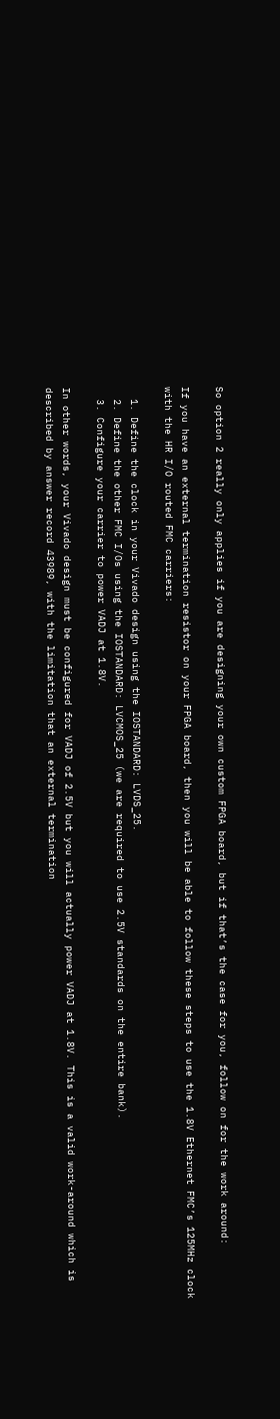So option 2 really only applies if you are designing your own custom FPGA board, but if that’s the case for you, follow on for the work around:

If you have an external termination resistor on your FPGA board, then you will be able to follow these steps to use the 1.8V Ethernet FMC’s 125MHz clock with the HR I/O routed FMC carriers:

  1. Define the clock in your Vivado design using the IOSTANDARD: LVDS_25.
  2. Define the other FMC I/Os using the IOSTANDARD: LVCMOS_25 (we are required to use 2.5V standards on the entire bank).
  3. Configure your carrier to power VADJ at 1.8V.

In other words, your Vivado design must be configured for VADJ of 2.5V but you will actually power VADJ at 1.8V. This is a valid work-around which is described by answer record 43989, with the limitation that an external termination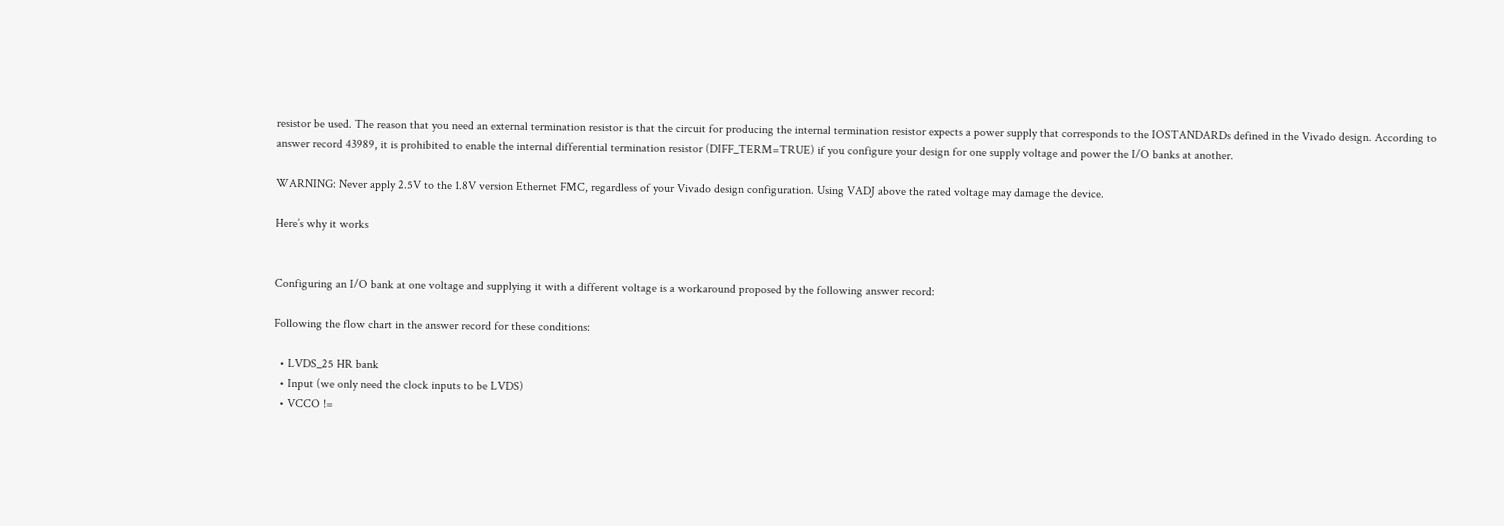resistor be used. The reason that you need an external termination resistor is that the circuit for producing the internal termination resistor expects a power supply that corresponds to the IOSTANDARDs defined in the Vivado design. According to answer record 43989, it is prohibited to enable the internal differential termination resistor (DIFF_TERM=TRUE) if you configure your design for one supply voltage and power the I/O banks at another.

WARNING: Never apply 2.5V to the 1.8V version Ethernet FMC, regardless of your Vivado design configuration. Using VADJ above the rated voltage may damage the device.

Here’s why it works


Configuring an I/O bank at one voltage and supplying it with a different voltage is a workaround proposed by the following answer record:

Following the flow chart in the answer record for these conditions:

  • LVDS_25 HR bank
  • Input (we only need the clock inputs to be LVDS)
  • VCCO !=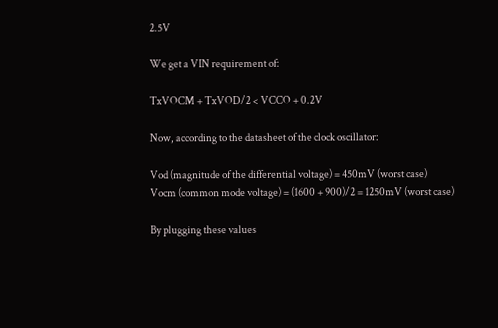2.5V

We get a VIN requirement of:

TxVOCM + TxVOD/2 < VCCO + 0.2V

Now, according to the datasheet of the clock oscillator:

Vod (magnitude of the differential voltage) = 450mV (worst case)
Vocm (common mode voltage) = (1600 + 900)/2 = 1250mV (worst case)

By plugging these values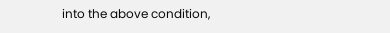into the above condition,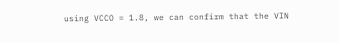using VCCO = 1.8, we can confirm that the VIN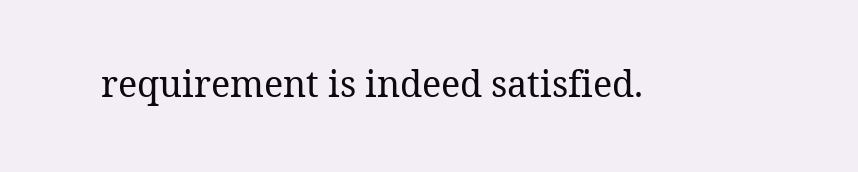requirement is indeed satisfied.